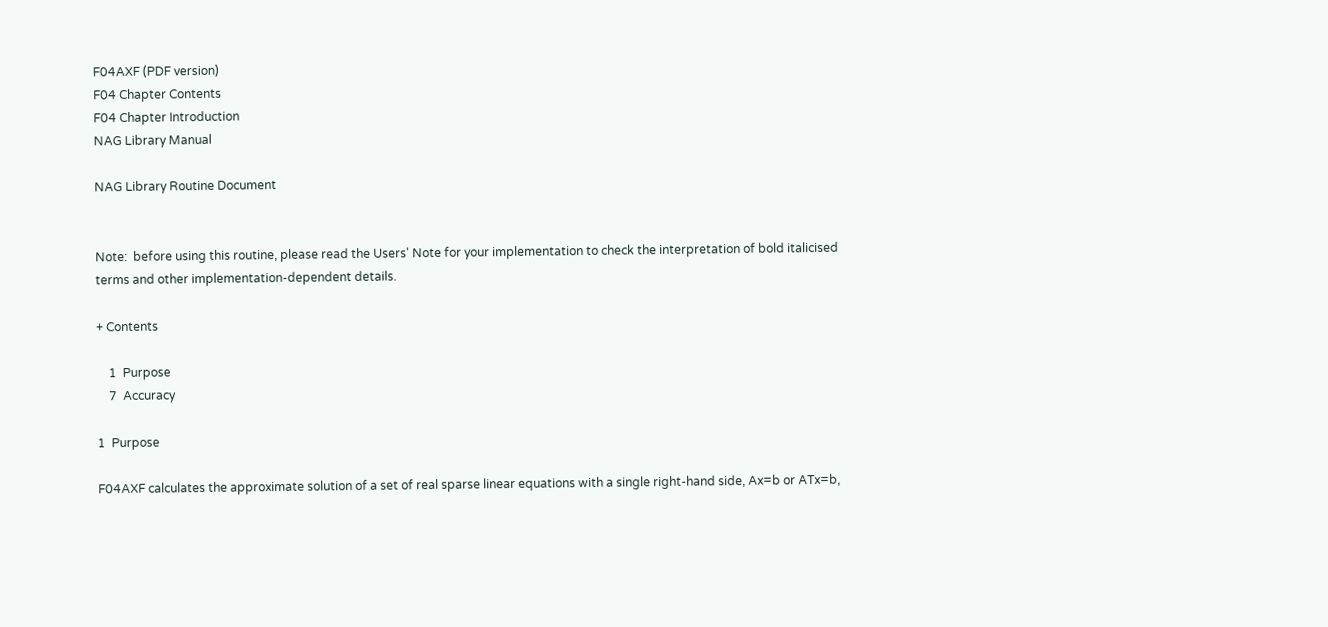F04AXF (PDF version)
F04 Chapter Contents
F04 Chapter Introduction
NAG Library Manual

NAG Library Routine Document


Note:  before using this routine, please read the Users' Note for your implementation to check the interpretation of bold italicised terms and other implementation-dependent details.

+ Contents

    1  Purpose
    7  Accuracy

1  Purpose

F04AXF calculates the approximate solution of a set of real sparse linear equations with a single right-hand side, Ax=b or ATx=b,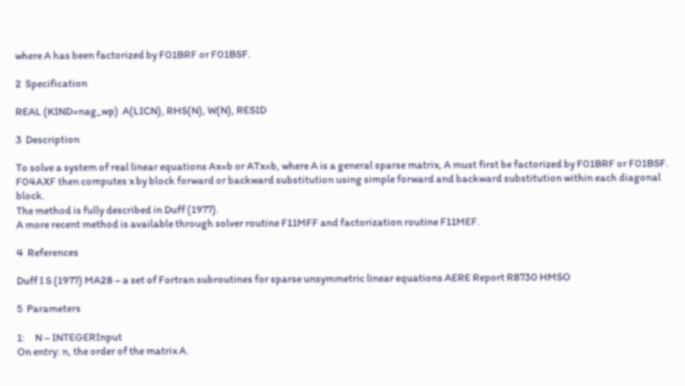where A has been factorized by F01BRF or F01BSF.

2  Specification

REAL (KIND=nag_wp)  A(LICN), RHS(N), W(N), RESID

3  Description

To solve a system of real linear equations Ax=b or ATx=b, where A is a general sparse matrix, A must first be factorized by F01BRF or F01BSF. F04AXF then computes x by block forward or backward substitution using simple forward and backward substitution within each diagonal block.
The method is fully described in Duff (1977).
A more recent method is available through solver routine F11MFF and factorization routine F11MEF.

4  References

Duff I S (1977) MA28 – a set of Fortran subroutines for sparse unsymmetric linear equations AERE Report R8730 HMSO

5  Parameters

1:     N – INTEGERInput
On entry: n, the order of the matrix A.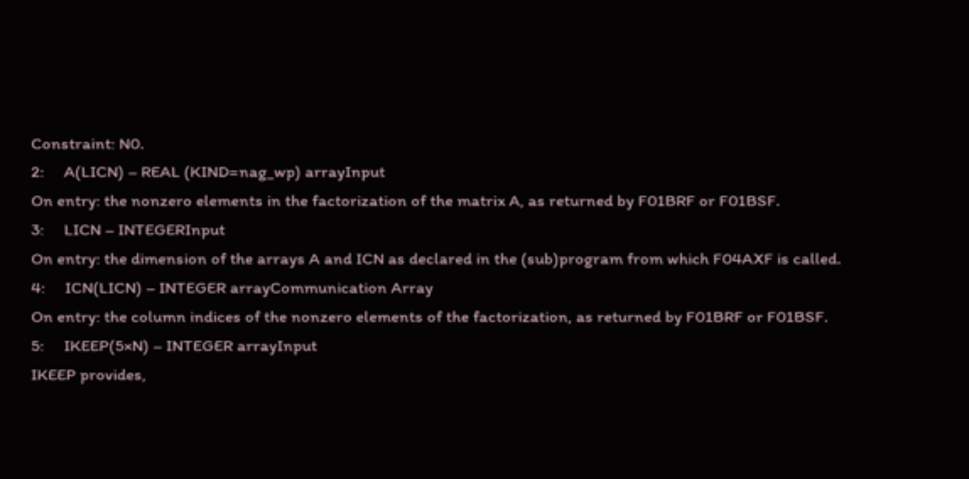Constraint: N0.
2:     A(LICN) – REAL (KIND=nag_wp) arrayInput
On entry: the nonzero elements in the factorization of the matrix A, as returned by F01BRF or F01BSF.
3:     LICN – INTEGERInput
On entry: the dimension of the arrays A and ICN as declared in the (sub)program from which F04AXF is called.
4:     ICN(LICN) – INTEGER arrayCommunication Array
On entry: the column indices of the nonzero elements of the factorization, as returned by F01BRF or F01BSF.
5:     IKEEP(5×N) – INTEGER arrayInput
IKEEP provides,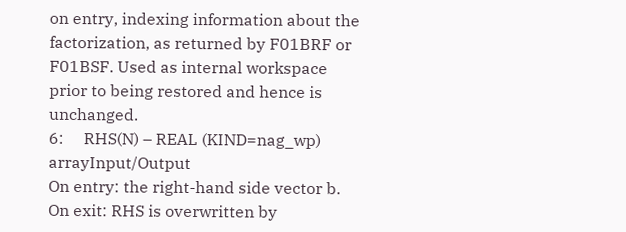on entry, indexing information about the factorization, as returned by F01BRF or F01BSF. Used as internal workspace prior to being restored and hence is unchanged.
6:     RHS(N) – REAL (KIND=nag_wp) arrayInput/Output
On entry: the right-hand side vector b.
On exit: RHS is overwritten by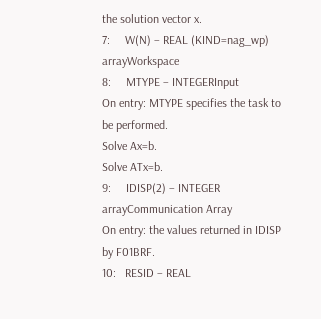the solution vector x.
7:     W(N) – REAL (KIND=nag_wp) arrayWorkspace
8:     MTYPE – INTEGERInput
On entry: MTYPE specifies the task to be performed.
Solve Ax=b.
Solve ATx=b.
9:     IDISP(2) – INTEGER arrayCommunication Array
On entry: the values returned in IDISP by F01BRF.
10:   RESID – REAL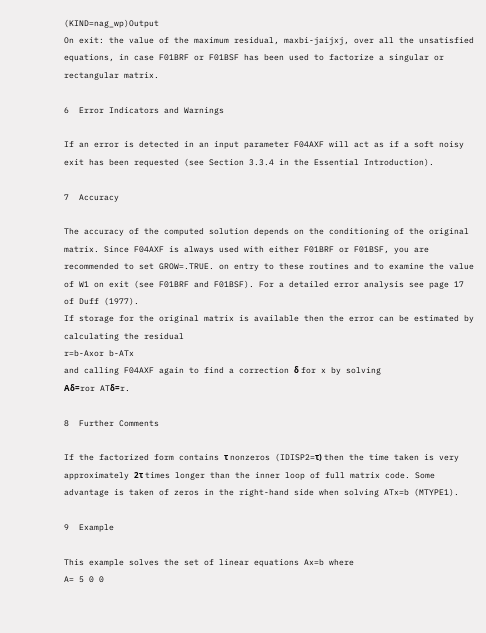(KIND=nag_wp)Output
On exit: the value of the maximum residual, maxbi-jaijxj, over all the unsatisfied equations, in case F01BRF or F01BSF has been used to factorize a singular or rectangular matrix.

6  Error Indicators and Warnings

If an error is detected in an input parameter F04AXF will act as if a soft noisy exit has been requested (see Section 3.3.4 in the Essential Introduction).

7  Accuracy

The accuracy of the computed solution depends on the conditioning of the original matrix. Since F04AXF is always used with either F01BRF or F01BSF, you are recommended to set GROW=.TRUE. on entry to these routines and to examine the value of W1 on exit (see F01BRF and F01BSF). For a detailed error analysis see page 17 of Duff (1977).
If storage for the original matrix is available then the error can be estimated by calculating the residual
r=b-Axor b-ATx
and calling F04AXF again to find a correction δ for x by solving
Aδ=ror ATδ=r.

8  Further Comments

If the factorized form contains τ nonzeros (IDISP2=τ) then the time taken is very approximately 2τ times longer than the inner loop of full matrix code. Some advantage is taken of zeros in the right-hand side when solving ATx=b (MTYPE1).

9  Example

This example solves the set of linear equations Ax=b where
A= 5 0 0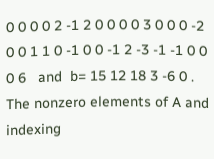0 0 0 0 2 -1 2 0 0 0 0 3 0 0 0 -2 0 0 1 1 0 -1 0 0 -1 2 -3 -1 -1 0 0 0 6   and  b= 15 12 18 3 -6 0 .
The nonzero elements of A and indexing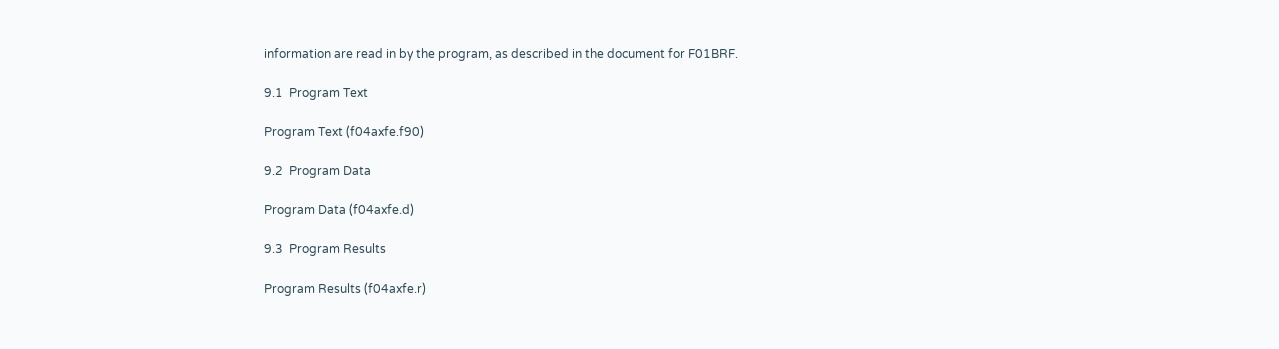information are read in by the program, as described in the document for F01BRF.

9.1  Program Text

Program Text (f04axfe.f90)

9.2  Program Data

Program Data (f04axfe.d)

9.3  Program Results

Program Results (f04axfe.r)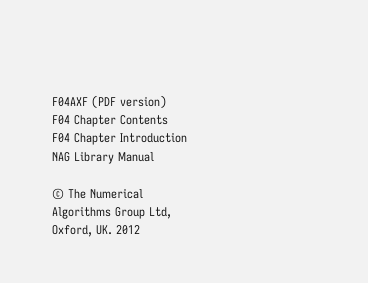F04AXF (PDF version)
F04 Chapter Contents
F04 Chapter Introduction
NAG Library Manual

© The Numerical Algorithms Group Ltd, Oxford, UK. 2012